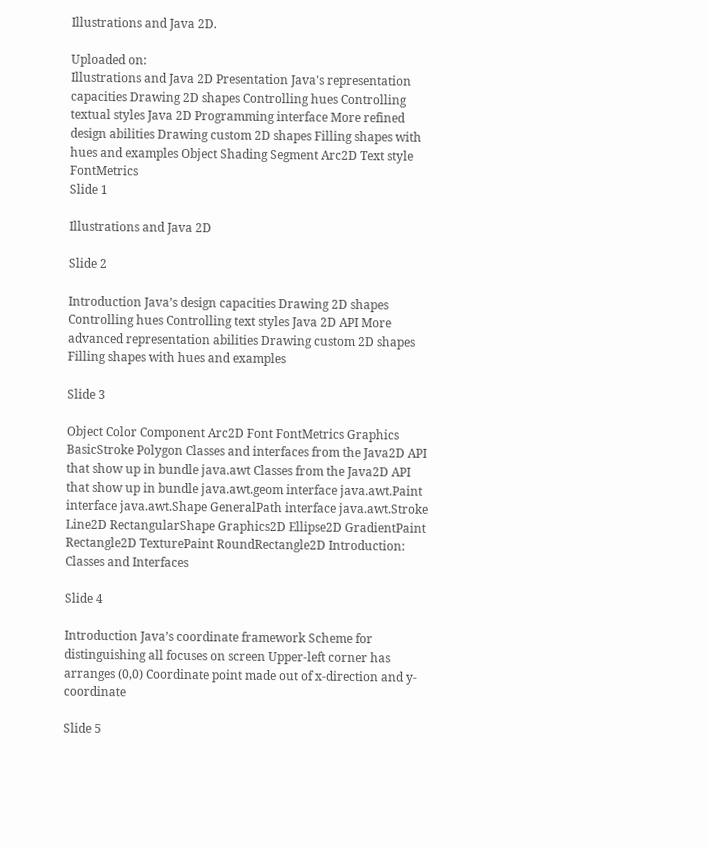Illustrations and Java 2D.

Uploaded on:
Illustrations and Java 2D Presentation Java's representation capacities Drawing 2D shapes Controlling hues Controlling textual styles Java 2D Programming interface More refined design abilities Drawing custom 2D shapes Filling shapes with hues and examples Object Shading Segment Arc2D Text style FontMetrics
Slide 1

Illustrations and Java 2D

Slide 2

Introduction Java’s design capacities Drawing 2D shapes Controlling hues Controlling text styles Java 2D API More advanced representation abilities Drawing custom 2D shapes Filling shapes with hues and examples

Slide 3

Object Color Component Arc2D Font FontMetrics Graphics BasicStroke Polygon Classes and interfaces from the Java2D API that show up in bundle java.awt Classes from the Java2D API that show up in bundle java.awt.geom interface java.awt.Paint interface java.awt.Shape GeneralPath interface java.awt.Stroke Line2D RectangularShape Graphics2D Ellipse2D GradientPaint Rectangle2D TexturePaint RoundRectangle2D Introduction: Classes and Interfaces

Slide 4

Introduction Java’s coordinate framework Scheme for distinguishing all focuses on screen Upper-left corner has arranges (0,0) Coordinate point made out of x-direction and y-coordinate

Slide 5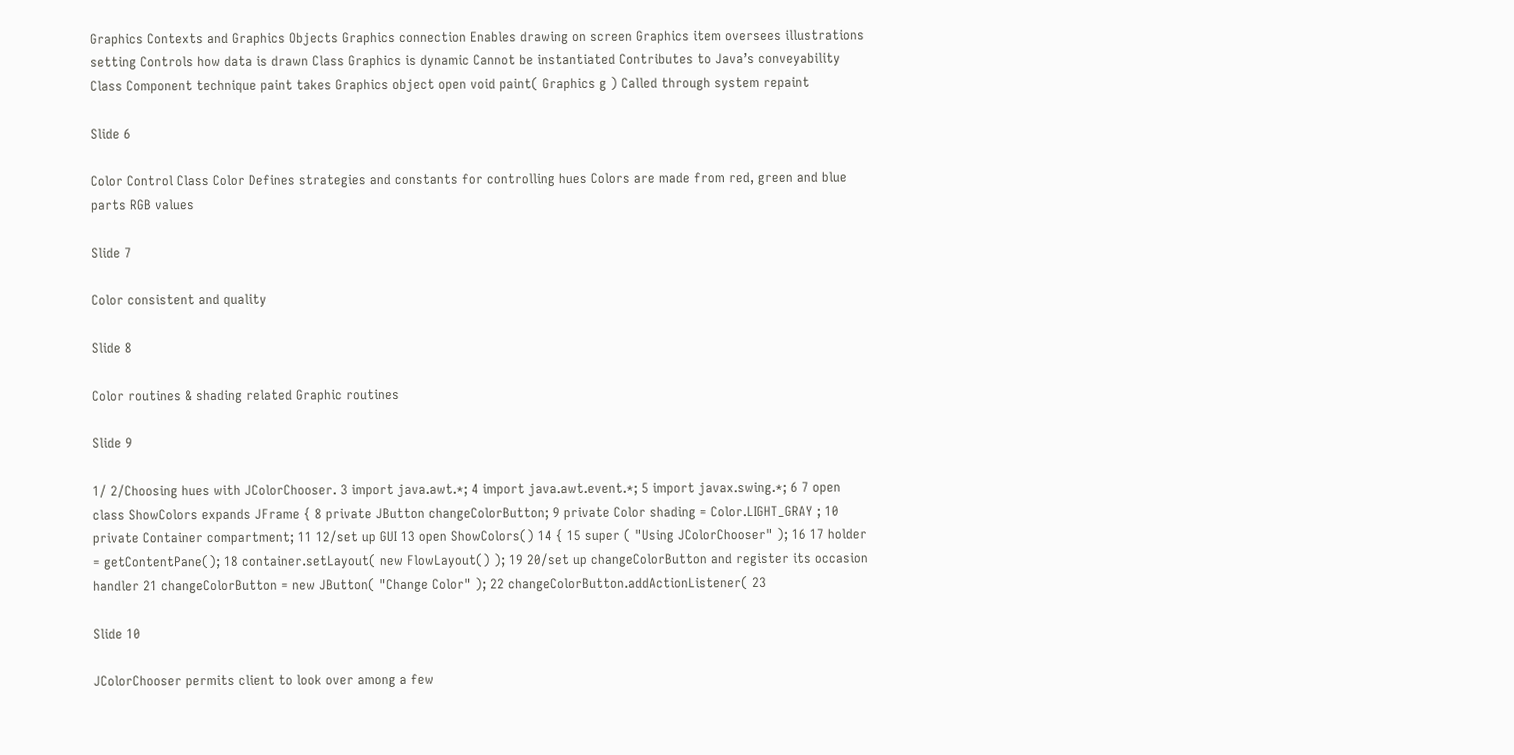Graphics Contexts and Graphics Objects Graphics connection Enables drawing on screen Graphics item oversees illustrations setting Controls how data is drawn Class Graphics is dynamic Cannot be instantiated Contributes to Java’s conveyability Class Component technique paint takes Graphics object open void paint( Graphics g ) Called through system repaint

Slide 6

Color Control Class Color Defines strategies and constants for controlling hues Colors are made from red, green and blue parts RGB values

Slide 7

Color consistent and quality

Slide 8

Color routines & shading related Graphic routines

Slide 9

1/ 2/Choosing hues with JColorChooser. 3 import java.awt.*; 4 import java.awt.event.*; 5 import javax.swing.*; 6 7 open class ShowColors expands JFrame { 8 private JButton changeColorButton; 9 private Color shading = Color.LIGHT_GRAY ; 10 private Container compartment; 11 12/set up GUI 13 open ShowColors() 14 { 15 super ( "Using JColorChooser" ); 16 17 holder = getContentPane(); 18 container.setLayout( new FlowLayout() ); 19 20/set up changeColorButton and register its occasion handler 21 changeColorButton = new JButton( "Change Color" ); 22 changeColorButton.addActionListener( 23

Slide 10

JColorChooser permits client to look over among a few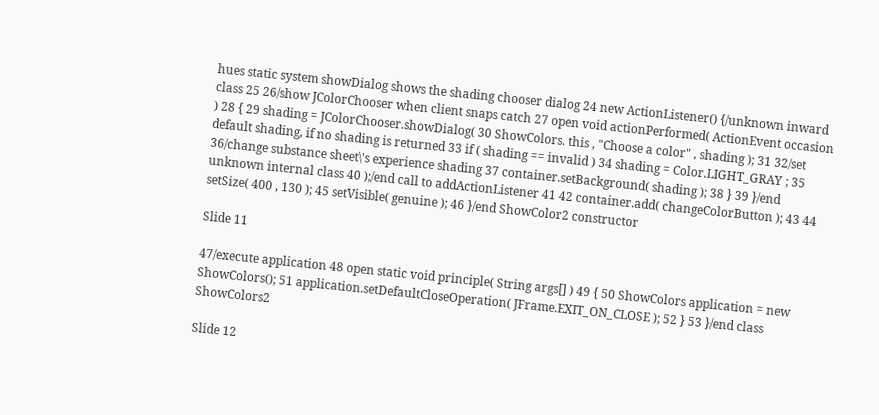hues static system showDialog shows the shading chooser dialog 24 new ActionListener() {/unknown inward class 25 26/show JColorChooser when client snaps catch 27 open void actionPerformed( ActionEvent occasion ) 28 { 29 shading = JColorChooser.showDialog( 30 ShowColors. this , "Choose a color" , shading ); 31 32/set default shading, if no shading is returned 33 if ( shading == invalid ) 34 shading = Color.LIGHT_GRAY ; 35 36/change substance sheet\'s experience shading 37 container.setBackground( shading ); 38 } 39 }/end unknown internal class 40 );/end call to addActionListener 41 42 container.add( changeColorButton ); 43 44 setSize( 400 , 130 ); 45 setVisible( genuine ); 46 }/end ShowColor2 constructor

Slide 11

47/execute application 48 open static void principle( String args[] ) 49 { 50 ShowColors application = new ShowColors(); 51 application.setDefaultCloseOperation( JFrame.EXIT_ON_CLOSE ); 52 } 53 }/end class ShowColors2

Slide 12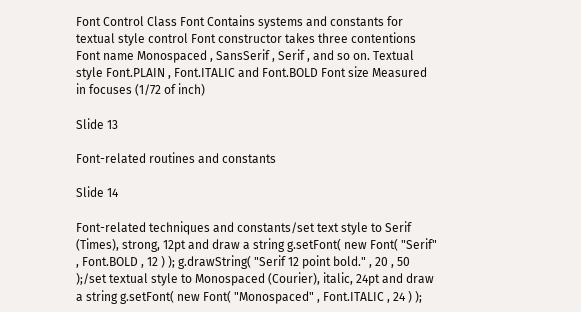Font Control Class Font Contains systems and constants for textual style control Font constructor takes three contentions Font name Monospaced , SansSerif , Serif , and so on. Textual style Font.PLAIN , Font.ITALIC and Font.BOLD Font size Measured in focuses (1/72 of inch)

Slide 13

Font-related routines and constants

Slide 14

Font-related techniques and constants/set text style to Serif (Times), strong, 12pt and draw a string g.setFont( new Font( "Serif" , Font.BOLD , 12 ) ); g.drawString( "Serif 12 point bold." , 20 , 50 );/set textual style to Monospaced (Courier), italic, 24pt and draw a string g.setFont( new Font( "Monospaced" , Font.ITALIC , 24 ) );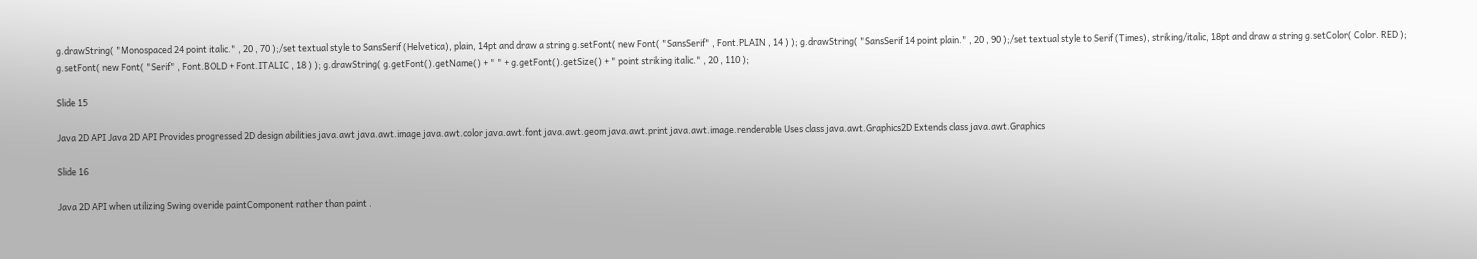g.drawString( "Monospaced 24 point italic." , 20 , 70 );/set textual style to SansSerif (Helvetica), plain, 14pt and draw a string g.setFont( new Font( "SansSerif" , Font.PLAIN , 14 ) ); g.drawString( "SansSerif 14 point plain." , 20 , 90 );/set textual style to Serif (Times), striking/italic, 18pt and draw a string g.setColor( Color. RED ); g.setFont( new Font( "Serif" , Font.BOLD + Font.ITALIC , 18 ) ); g.drawString( g.getFont().getName() + " " + g.getFont().getSize() + " point striking italic." , 20 , 110 );

Slide 15

Java 2D API Java 2D API Provides progressed 2D design abilities java.awt java.awt.image java.awt.color java.awt.font java.awt.geom java.awt.print java.awt.image.renderable Uses class java.awt.Graphics2D Extends class java.awt.Graphics

Slide 16

Java 2D API when utilizing Swing overide paintComponent rather than paint .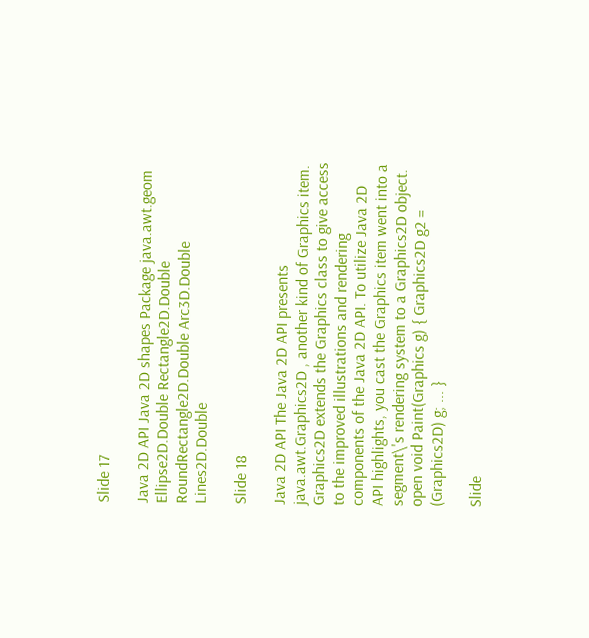Slide 17

Java 2D API Java 2D shapes Package java.awt.geom Ellipse2D.Double Rectangle2D.Double RoundRectangle2D.Double Arc3D.Double Lines2D.Double

Slide 18

Java 2D API The Java 2D API presents java.awt.Graphics2D , another kind of Graphics item. Graphics2D extends the Graphics class to give access to the improved illustrations and rendering components of the Java 2D API. To utilize Java 2D API highlights, you cast the Graphics item went into a segment\'s rendering system to a Graphics2D object. open void Paint(Graphics g) { Graphics2D g2 = (Graphics2D) g; ... }

Slide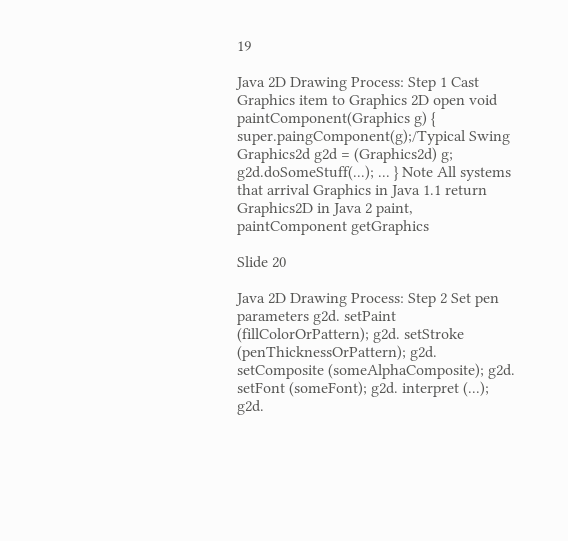19

Java 2D Drawing Process: Step 1 Cast Graphics item to Graphics 2D open void paintComponent(Graphics g) { super.paingComponent(g);/Typical Swing Graphics2d g2d = (Graphics2d) g; g2d.doSomeStuff(...); ... } Note All systems that arrival Graphics in Java 1.1 return Graphics2D in Java 2 paint, paintComponent getGraphics

Slide 20

Java 2D Drawing Process: Step 2 Set pen parameters g2d. setPaint (fillColorOrPattern); g2d. setStroke (penThicknessOrPattern); g2d. setComposite (someAlphaComposite); g2d. setFont (someFont); g2d. interpret (...); g2d.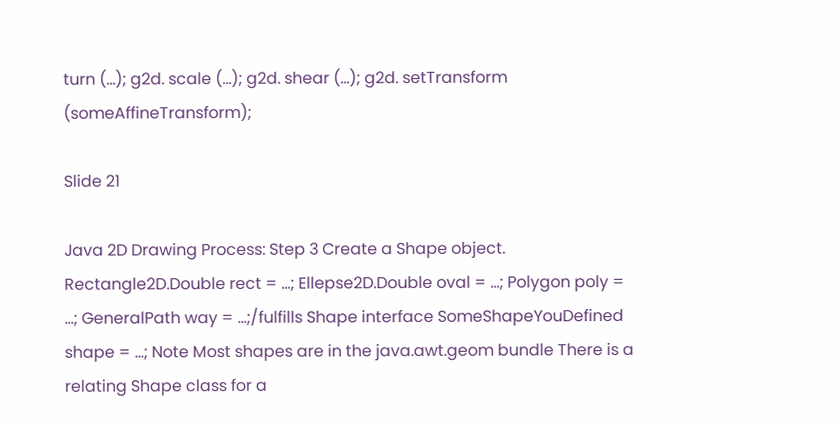turn (...); g2d. scale (...); g2d. shear (...); g2d. setTransform (someAffineTransform);

Slide 21

Java 2D Drawing Process: Step 3 Create a Shape object. Rectangle2D.Double rect = ...; Ellepse2D.Double oval = ...; Polygon poly = ...; GeneralPath way = ...;/fulfills Shape interface SomeShapeYouDefined shape = ...; Note Most shapes are in the java.awt.geom bundle There is a relating Shape class for a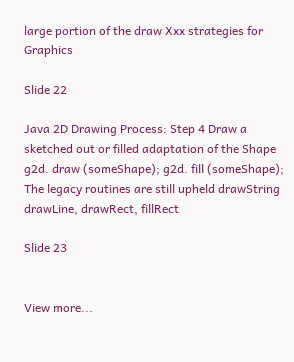large portion of the draw Xxx strategies for Graphics

Slide 22

Java 2D Drawing Process: Step 4 Draw a sketched out or filled adaptation of the Shape g2d. draw (someShape); g2d. fill (someShape); The legacy routines are still upheld drawString drawLine, drawRect, fillRect

Slide 23


View more...